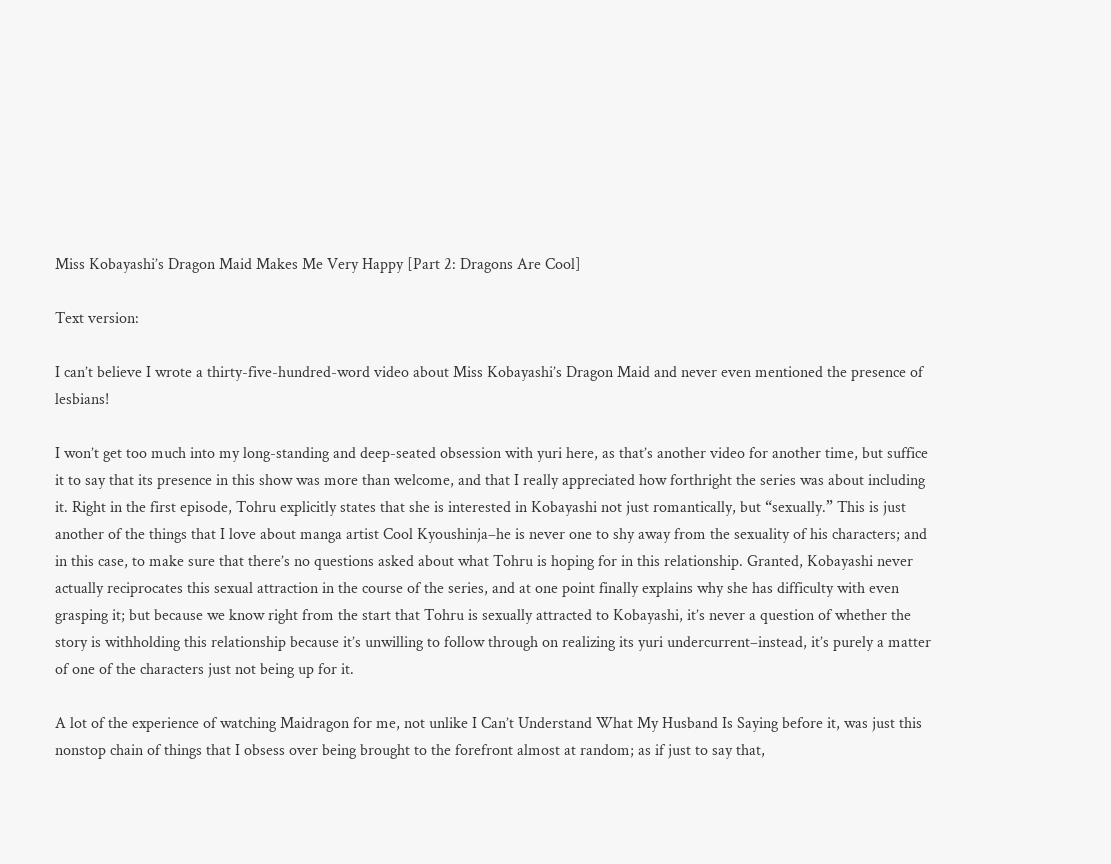Miss Kobayashi’s Dragon Maid Makes Me Very Happy [Part 2: Dragons Are Cool]

Text version:

I can’t believe I wrote a thirty-five-hundred-word video about Miss Kobayashi’s Dragon Maid and never even mentioned the presence of lesbians!

I won’t get too much into my long-standing and deep-seated obsession with yuri here, as that’s another video for another time, but suffice it to say that its presence in this show was more than welcome, and that I really appreciated how forthright the series was about including it. Right in the first episode, Tohru explicitly states that she is interested in Kobayashi not just romantically, but “sexually.” This is just another of the things that I love about manga artist Cool Kyoushinja–he is never one to shy away from the sexuality of his characters; and in this case, to make sure that there’s no questions asked about what Tohru is hoping for in this relationship. Granted, Kobayashi never actually reciprocates this sexual attraction in the course of the series, and at one point finally explains why she has difficulty with even grasping it; but because we know right from the start that Tohru is sexually attracted to Kobayashi, it’s never a question of whether the story is withholding this relationship because it’s unwilling to follow through on realizing its yuri undercurrent–instead, it’s purely a matter of one of the characters just not being up for it.

A lot of the experience of watching Maidragon for me, not unlike I Can’t Understand What My Husband Is Saying before it, was just this nonstop chain of things that I obsess over being brought to the forefront almost at random; as if just to say that,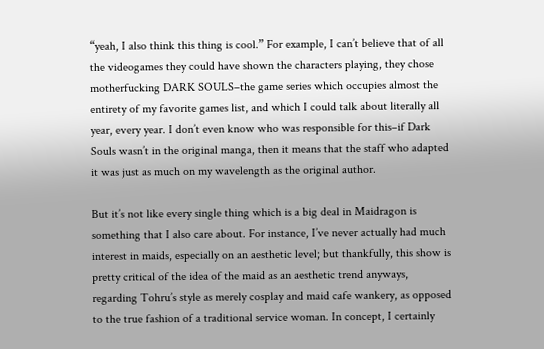“yeah, I also think this thing is cool.” For example, I can’t believe that of all the videogames they could have shown the characters playing, they chose motherfucking DARK SOULS–the game series which occupies almost the entirety of my favorite games list, and which I could talk about literally all year, every year. I don’t even know who was responsible for this–if Dark Souls wasn’t in the original manga, then it means that the staff who adapted it was just as much on my wavelength as the original author.

But it’s not like every single thing which is a big deal in Maidragon is something that I also care about. For instance, I’ve never actually had much interest in maids, especially on an aesthetic level; but thankfully, this show is pretty critical of the idea of the maid as an aesthetic trend anyways, regarding Tohru’s style as merely cosplay and maid cafe wankery, as opposed to the true fashion of a traditional service woman. In concept, I certainly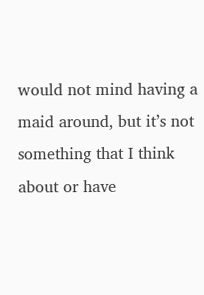would not mind having a maid around, but it’s not something that I think about or have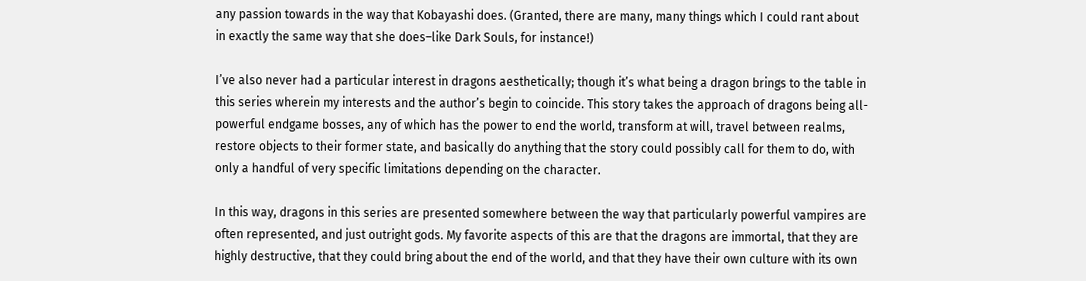any passion towards in the way that Kobayashi does. (Granted, there are many, many things which I could rant about in exactly the same way that she does–like Dark Souls, for instance!)

I’ve also never had a particular interest in dragons aesthetically; though it’s what being a dragon brings to the table in this series wherein my interests and the author’s begin to coincide. This story takes the approach of dragons being all-powerful endgame bosses, any of which has the power to end the world, transform at will, travel between realms, restore objects to their former state, and basically do anything that the story could possibly call for them to do, with only a handful of very specific limitations depending on the character.

In this way, dragons in this series are presented somewhere between the way that particularly powerful vampires are often represented, and just outright gods. My favorite aspects of this are that the dragons are immortal, that they are highly destructive, that they could bring about the end of the world, and that they have their own culture with its own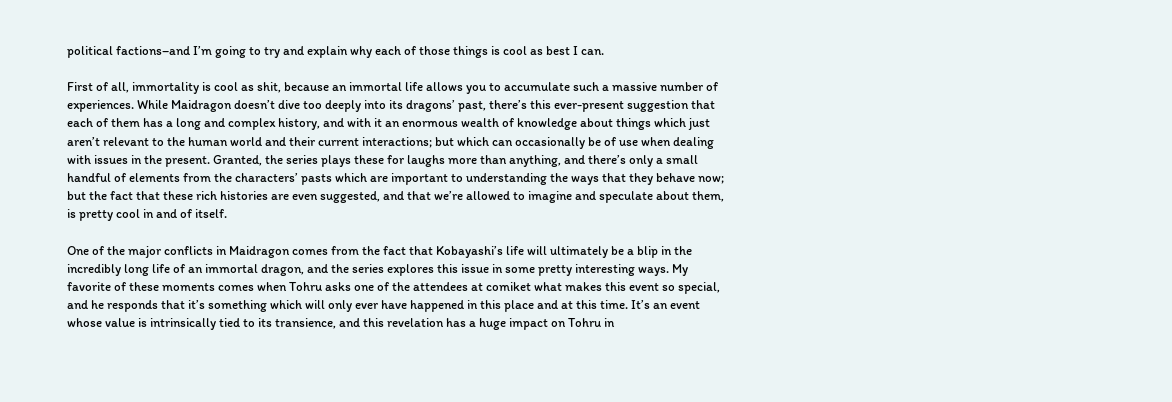political factions–and I’m going to try and explain why each of those things is cool as best I can.

First of all, immortality is cool as shit, because an immortal life allows you to accumulate such a massive number of experiences. While Maidragon doesn’t dive too deeply into its dragons’ past, there’s this ever-present suggestion that each of them has a long and complex history, and with it an enormous wealth of knowledge about things which just aren’t relevant to the human world and their current interactions; but which can occasionally be of use when dealing with issues in the present. Granted, the series plays these for laughs more than anything, and there’s only a small handful of elements from the characters’ pasts which are important to understanding the ways that they behave now; but the fact that these rich histories are even suggested, and that we’re allowed to imagine and speculate about them, is pretty cool in and of itself.

One of the major conflicts in Maidragon comes from the fact that Kobayashi’s life will ultimately be a blip in the incredibly long life of an immortal dragon, and the series explores this issue in some pretty interesting ways. My favorite of these moments comes when Tohru asks one of the attendees at comiket what makes this event so special, and he responds that it’s something which will only ever have happened in this place and at this time. It’s an event whose value is intrinsically tied to its transience, and this revelation has a huge impact on Tohru in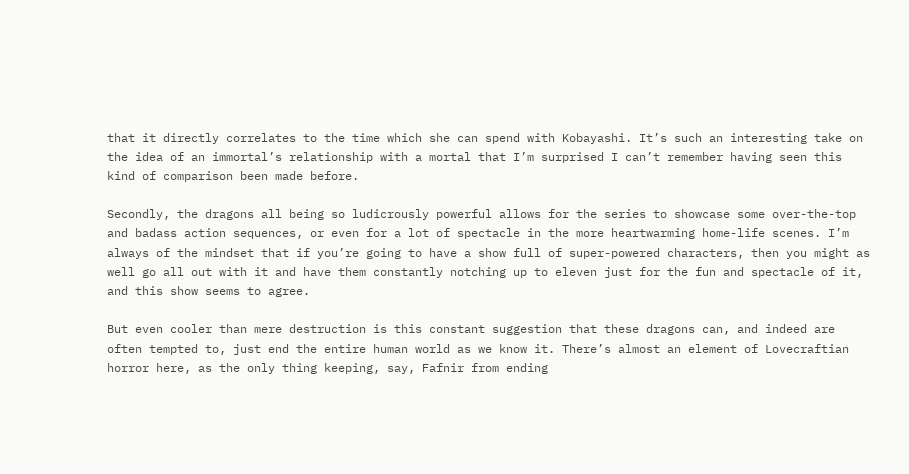that it directly correlates to the time which she can spend with Kobayashi. It’s such an interesting take on the idea of an immortal’s relationship with a mortal that I’m surprised I can’t remember having seen this kind of comparison been made before.

Secondly, the dragons all being so ludicrously powerful allows for the series to showcase some over-the-top and badass action sequences, or even for a lot of spectacle in the more heartwarming home-life scenes. I’m always of the mindset that if you’re going to have a show full of super-powered characters, then you might as well go all out with it and have them constantly notching up to eleven just for the fun and spectacle of it, and this show seems to agree.

But even cooler than mere destruction is this constant suggestion that these dragons can, and indeed are often tempted to, just end the entire human world as we know it. There’s almost an element of Lovecraftian horror here, as the only thing keeping, say, Fafnir from ending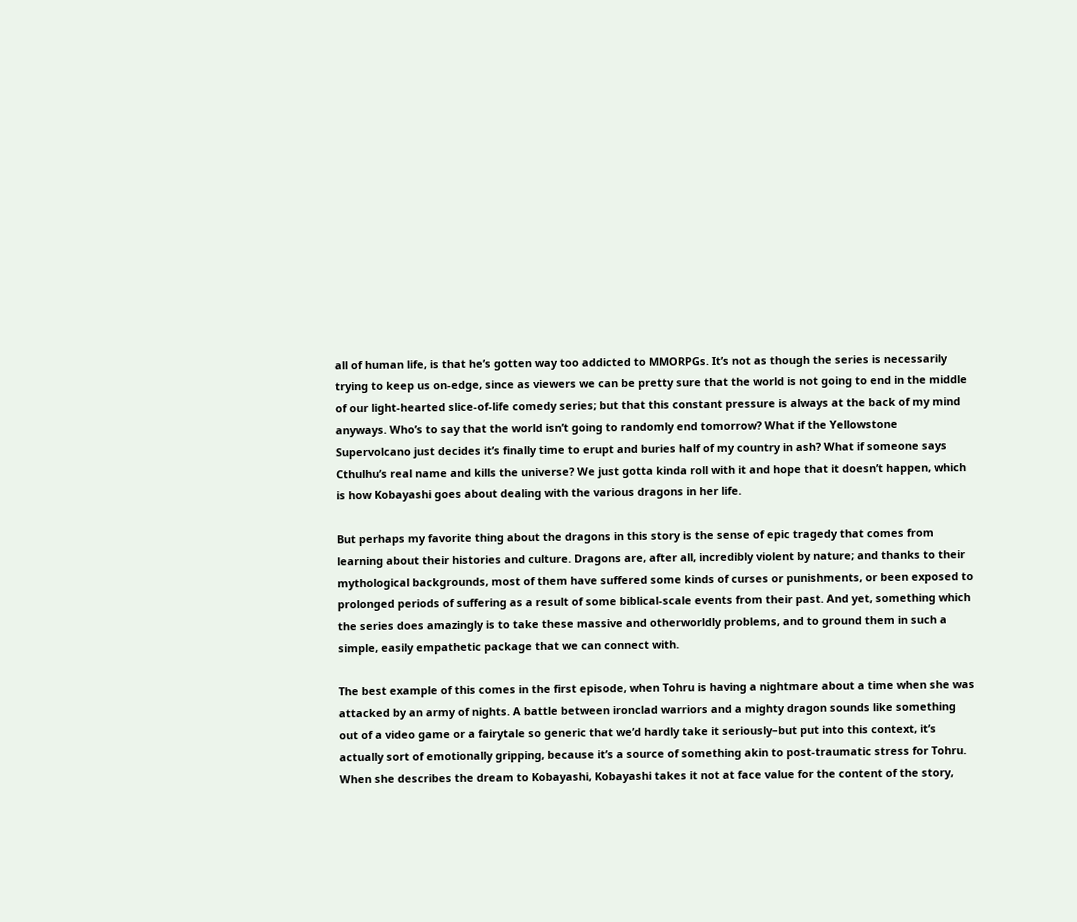all of human life, is that he’s gotten way too addicted to MMORPGs. It’s not as though the series is necessarily trying to keep us on-edge, since as viewers we can be pretty sure that the world is not going to end in the middle of our light-hearted slice-of-life comedy series; but that this constant pressure is always at the back of my mind anyways. Who’s to say that the world isn’t going to randomly end tomorrow? What if the Yellowstone Supervolcano just decides it’s finally time to erupt and buries half of my country in ash? What if someone says Cthulhu’s real name and kills the universe? We just gotta kinda roll with it and hope that it doesn’t happen, which is how Kobayashi goes about dealing with the various dragons in her life.

But perhaps my favorite thing about the dragons in this story is the sense of epic tragedy that comes from learning about their histories and culture. Dragons are, after all, incredibly violent by nature; and thanks to their mythological backgrounds, most of them have suffered some kinds of curses or punishments, or been exposed to prolonged periods of suffering as a result of some biblical-scale events from their past. And yet, something which the series does amazingly is to take these massive and otherworldly problems, and to ground them in such a simple, easily empathetic package that we can connect with.

The best example of this comes in the first episode, when Tohru is having a nightmare about a time when she was attacked by an army of nights. A battle between ironclad warriors and a mighty dragon sounds like something out of a video game or a fairytale so generic that we’d hardly take it seriously–but put into this context, it’s actually sort of emotionally gripping, because it’s a source of something akin to post-traumatic stress for Tohru. When she describes the dream to Kobayashi, Kobayashi takes it not at face value for the content of the story,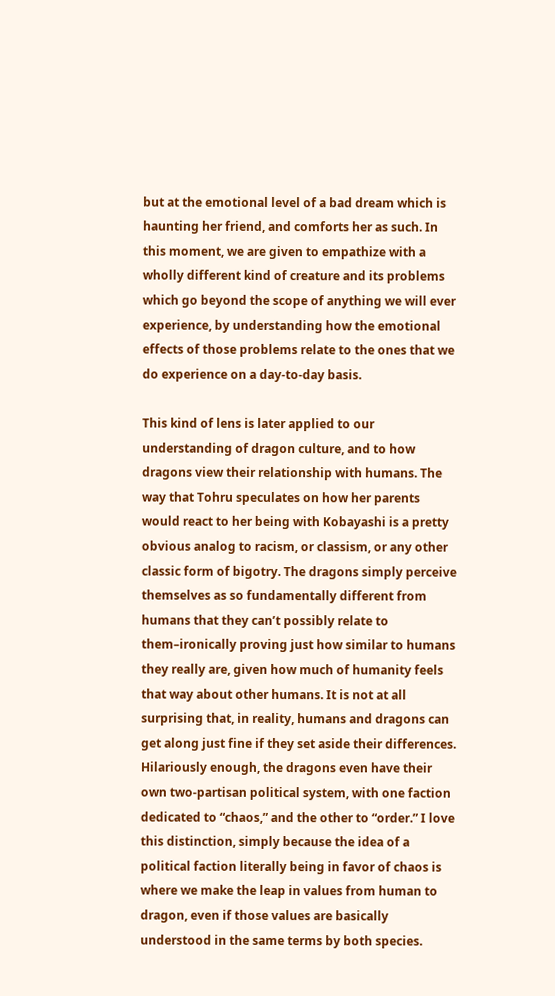but at the emotional level of a bad dream which is haunting her friend, and comforts her as such. In this moment, we are given to empathize with a wholly different kind of creature and its problems which go beyond the scope of anything we will ever experience, by understanding how the emotional effects of those problems relate to the ones that we do experience on a day-to-day basis.

This kind of lens is later applied to our understanding of dragon culture, and to how dragons view their relationship with humans. The way that Tohru speculates on how her parents would react to her being with Kobayashi is a pretty obvious analog to racism, or classism, or any other classic form of bigotry. The dragons simply perceive themselves as so fundamentally different from humans that they can’t possibly relate to them–ironically proving just how similar to humans they really are, given how much of humanity feels that way about other humans. It is not at all surprising that, in reality, humans and dragons can get along just fine if they set aside their differences. Hilariously enough, the dragons even have their own two-partisan political system, with one faction dedicated to “chaos,” and the other to “order.” I love this distinction, simply because the idea of a political faction literally being in favor of chaos is where we make the leap in values from human to dragon, even if those values are basically understood in the same terms by both species.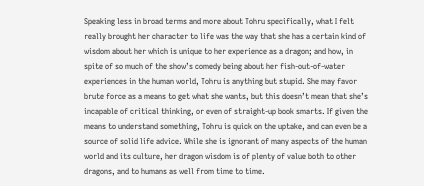Speaking less in broad terms and more about Tohru specifically, what I felt really brought her character to life was the way that she has a certain kind of wisdom about her which is unique to her experience as a dragon; and how, in spite of so much of the show’s comedy being about her fish-out-of-water experiences in the human world, Tohru is anything but stupid. She may favor brute force as a means to get what she wants, but this doesn’t mean that she’s incapable of critical thinking, or even of straight-up book smarts. If given the means to understand something, Tohru is quick on the uptake, and can even be a source of solid life advice. While she is ignorant of many aspects of the human world and its culture, her dragon wisdom is of plenty of value both to other dragons, and to humans as well from time to time.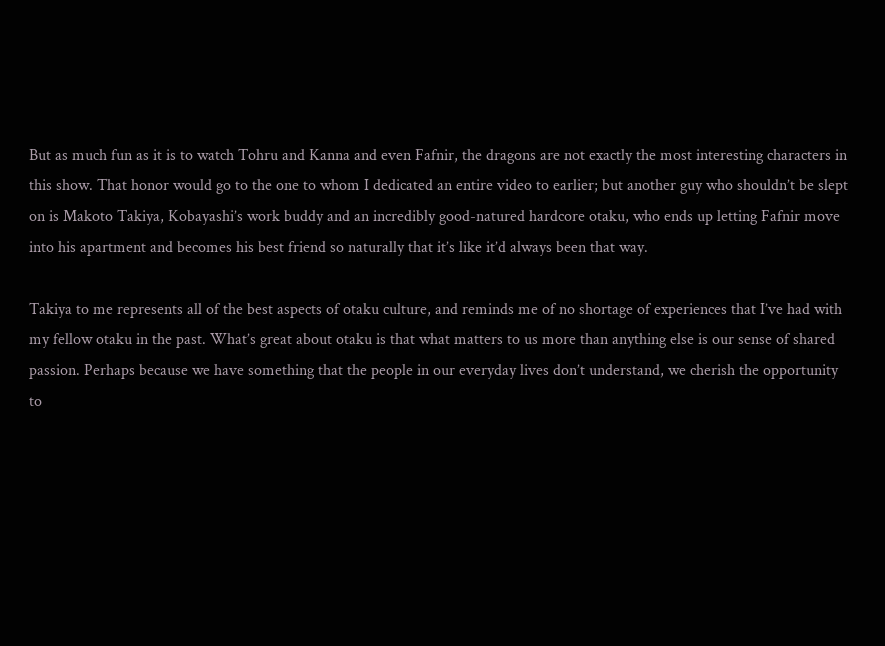But as much fun as it is to watch Tohru and Kanna and even Fafnir, the dragons are not exactly the most interesting characters in this show. That honor would go to the one to whom I dedicated an entire video to earlier; but another guy who shouldn’t be slept on is Makoto Takiya, Kobayashi’s work buddy and an incredibly good-natured hardcore otaku, who ends up letting Fafnir move into his apartment and becomes his best friend so naturally that it’s like it’d always been that way.

Takiya to me represents all of the best aspects of otaku culture, and reminds me of no shortage of experiences that I’ve had with my fellow otaku in the past. What’s great about otaku is that what matters to us more than anything else is our sense of shared passion. Perhaps because we have something that the people in our everyday lives don’t understand, we cherish the opportunity to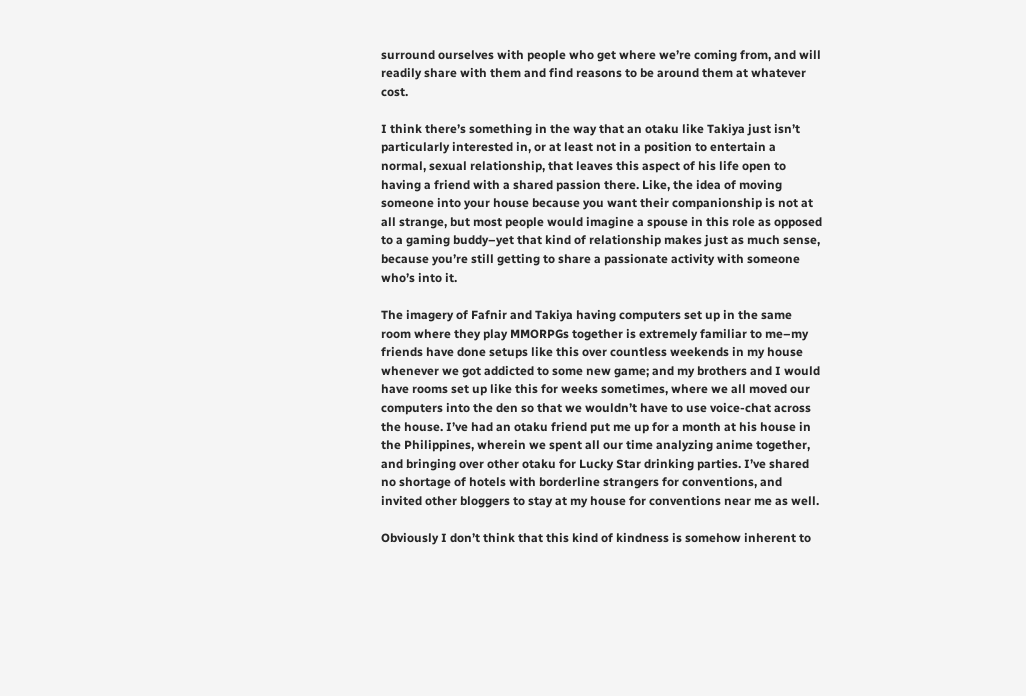surround ourselves with people who get where we’re coming from, and will readily share with them and find reasons to be around them at whatever cost.

I think there’s something in the way that an otaku like Takiya just isn’t particularly interested in, or at least not in a position to entertain a normal, sexual relationship, that leaves this aspect of his life open to having a friend with a shared passion there. Like, the idea of moving someone into your house because you want their companionship is not at all strange, but most people would imagine a spouse in this role as opposed to a gaming buddy–yet that kind of relationship makes just as much sense, because you’re still getting to share a passionate activity with someone who’s into it.

The imagery of Fafnir and Takiya having computers set up in the same room where they play MMORPGs together is extremely familiar to me–my friends have done setups like this over countless weekends in my house whenever we got addicted to some new game; and my brothers and I would have rooms set up like this for weeks sometimes, where we all moved our computers into the den so that we wouldn’t have to use voice-chat across the house. I’ve had an otaku friend put me up for a month at his house in the Philippines, wherein we spent all our time analyzing anime together, and bringing over other otaku for Lucky Star drinking parties. I’ve shared no shortage of hotels with borderline strangers for conventions, and invited other bloggers to stay at my house for conventions near me as well.

Obviously I don’t think that this kind of kindness is somehow inherent to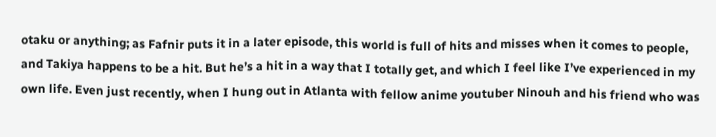otaku or anything; as Fafnir puts it in a later episode, this world is full of hits and misses when it comes to people, and Takiya happens to be a hit. But he’s a hit in a way that I totally get, and which I feel like I’ve experienced in my own life. Even just recently, when I hung out in Atlanta with fellow anime youtuber Ninouh and his friend who was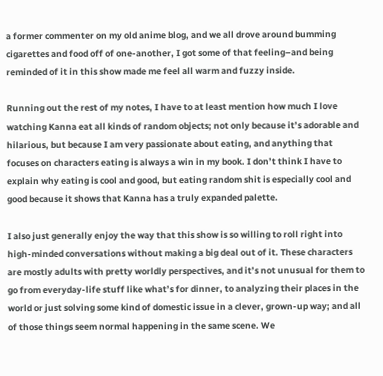a former commenter on my old anime blog, and we all drove around bumming cigarettes and food off of one-another, I got some of that feeling–and being reminded of it in this show made me feel all warm and fuzzy inside.

Running out the rest of my notes, I have to at least mention how much I love watching Kanna eat all kinds of random objects; not only because it’s adorable and hilarious, but because I am very passionate about eating, and anything that focuses on characters eating is always a win in my book. I don’t think I have to explain why eating is cool and good, but eating random shit is especially cool and good because it shows that Kanna has a truly expanded palette.

I also just generally enjoy the way that this show is so willing to roll right into high-minded conversations without making a big deal out of it. These characters are mostly adults with pretty worldly perspectives, and it’s not unusual for them to go from everyday-life stuff like what’s for dinner, to analyzing their places in the world or just solving some kind of domestic issue in a clever, grown-up way; and all of those things seem normal happening in the same scene. We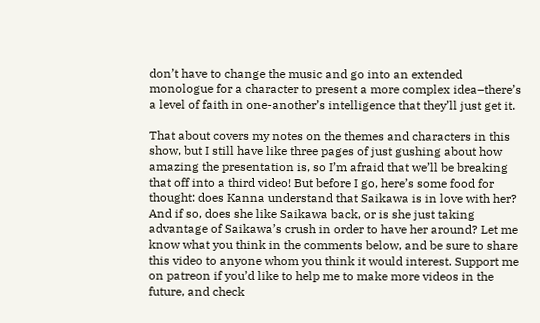don’t have to change the music and go into an extended monologue for a character to present a more complex idea–there’s a level of faith in one-another’s intelligence that they’ll just get it.

That about covers my notes on the themes and characters in this show, but I still have like three pages of just gushing about how amazing the presentation is, so I’m afraid that we’ll be breaking that off into a third video! But before I go, here’s some food for thought: does Kanna understand that Saikawa is in love with her? And if so, does she like Saikawa back, or is she just taking advantage of Saikawa’s crush in order to have her around? Let me know what you think in the comments below, and be sure to share this video to anyone whom you think it would interest. Support me on patreon if you’d like to help me to make more videos in the future, and check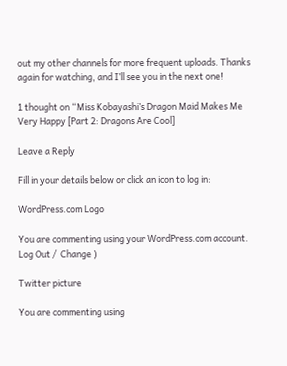out my other channels for more frequent uploads. Thanks again for watching, and I’ll see you in the next one!

1 thought on “Miss Kobayashi’s Dragon Maid Makes Me Very Happy [Part 2: Dragons Are Cool]

Leave a Reply

Fill in your details below or click an icon to log in:

WordPress.com Logo

You are commenting using your WordPress.com account. Log Out /  Change )

Twitter picture

You are commenting using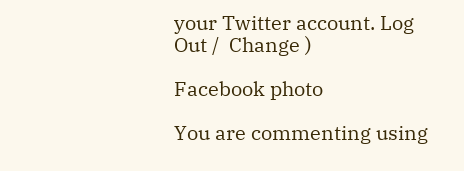your Twitter account. Log Out /  Change )

Facebook photo

You are commenting using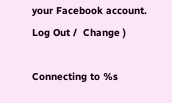your Facebook account. Log Out /  Change )

Connecting to %s